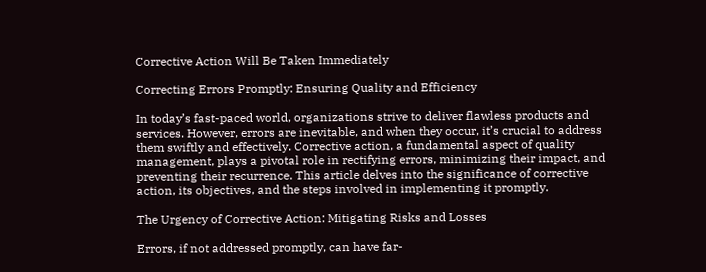Corrective Action Will Be Taken Immediately

Correcting Errors Promptly: Ensuring Quality and Efficiency

In today’s fast-paced world, organizations strive to deliver flawless products and services. However, errors are inevitable, and when they occur, it’s crucial to address them swiftly and effectively. Corrective action, a fundamental aspect of quality management, plays a pivotal role in rectifying errors, minimizing their impact, and preventing their recurrence. This article delves into the significance of corrective action, its objectives, and the steps involved in implementing it promptly.

The Urgency of Corrective Action: Mitigating Risks and Losses

Errors, if not addressed promptly, can have far-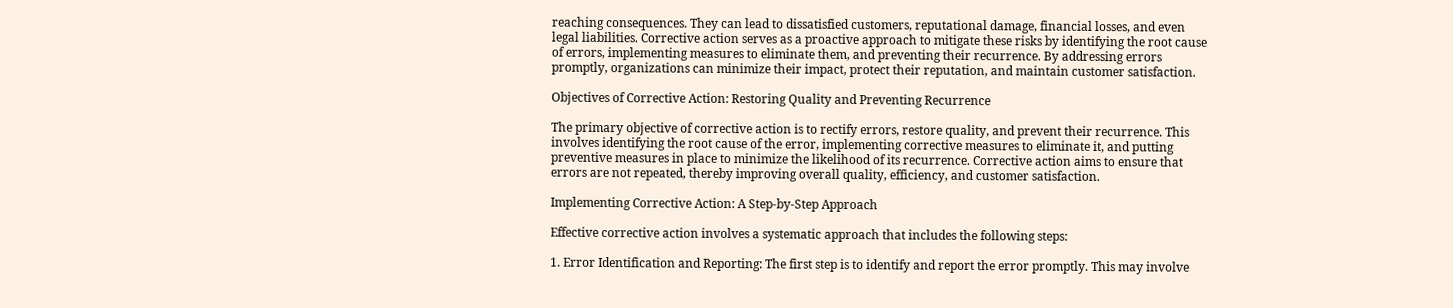reaching consequences. They can lead to dissatisfied customers, reputational damage, financial losses, and even legal liabilities. Corrective action serves as a proactive approach to mitigate these risks by identifying the root cause of errors, implementing measures to eliminate them, and preventing their recurrence. By addressing errors promptly, organizations can minimize their impact, protect their reputation, and maintain customer satisfaction.

Objectives of Corrective Action: Restoring Quality and Preventing Recurrence

The primary objective of corrective action is to rectify errors, restore quality, and prevent their recurrence. This involves identifying the root cause of the error, implementing corrective measures to eliminate it, and putting preventive measures in place to minimize the likelihood of its recurrence. Corrective action aims to ensure that errors are not repeated, thereby improving overall quality, efficiency, and customer satisfaction.

Implementing Corrective Action: A Step-by-Step Approach

Effective corrective action involves a systematic approach that includes the following steps:

1. Error Identification and Reporting: The first step is to identify and report the error promptly. This may involve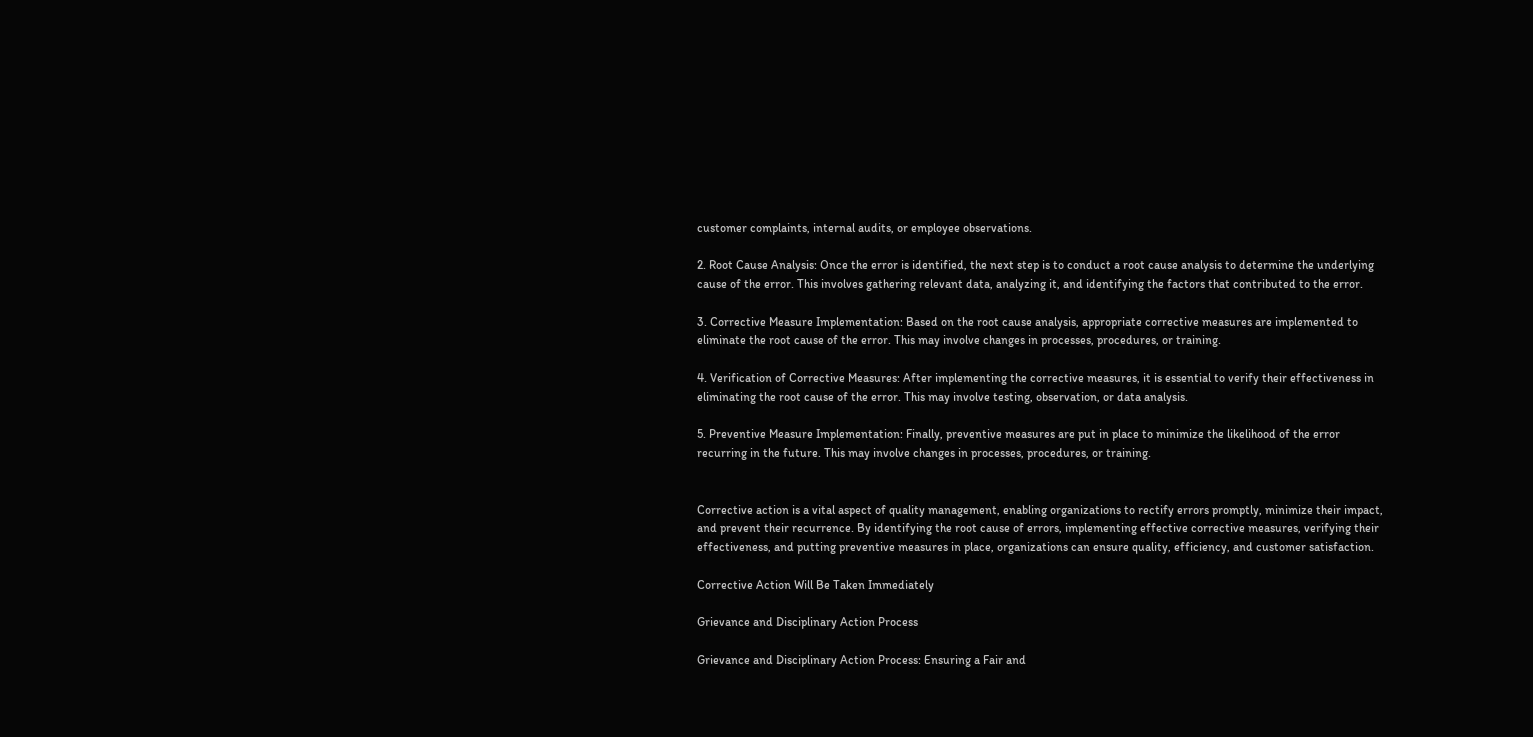customer complaints, internal audits, or employee observations.

2. Root Cause Analysis: Once the error is identified, the next step is to conduct a root cause analysis to determine the underlying cause of the error. This involves gathering relevant data, analyzing it, and identifying the factors that contributed to the error.

3. Corrective Measure Implementation: Based on the root cause analysis, appropriate corrective measures are implemented to eliminate the root cause of the error. This may involve changes in processes, procedures, or training.

4. Verification of Corrective Measures: After implementing the corrective measures, it is essential to verify their effectiveness in eliminating the root cause of the error. This may involve testing, observation, or data analysis.

5. Preventive Measure Implementation: Finally, preventive measures are put in place to minimize the likelihood of the error recurring in the future. This may involve changes in processes, procedures, or training.


Corrective action is a vital aspect of quality management, enabling organizations to rectify errors promptly, minimize their impact, and prevent their recurrence. By identifying the root cause of errors, implementing effective corrective measures, verifying their effectiveness, and putting preventive measures in place, organizations can ensure quality, efficiency, and customer satisfaction.

Corrective Action Will Be Taken Immediately

Grievance and Disciplinary Action Process

Grievance and Disciplinary Action Process: Ensuring a Fair and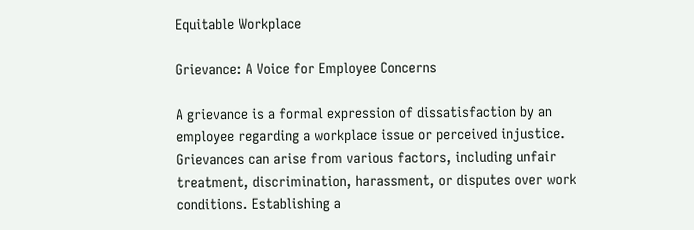Equitable Workplace

Grievance: A Voice for Employee Concerns

A grievance is a formal expression of dissatisfaction by an employee regarding a workplace issue or perceived injustice. Grievances can arise from various factors, including unfair treatment, discrimination, harassment, or disputes over work conditions. Establishing a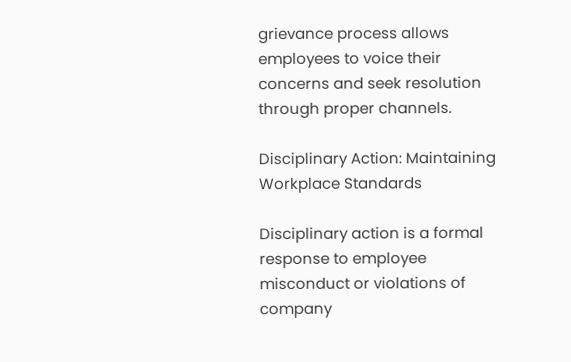grievance process allows employees to voice their concerns and seek resolution through proper channels.

Disciplinary Action: Maintaining Workplace Standards

Disciplinary action is a formal response to employee misconduct or violations of company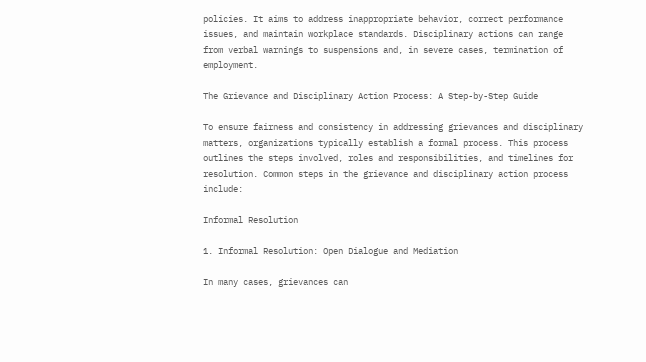policies. It aims to address inappropriate behavior, correct performance issues, and maintain workplace standards. Disciplinary actions can range from verbal warnings to suspensions and, in severe cases, termination of employment.

The Grievance and Disciplinary Action Process: A Step-by-Step Guide

To ensure fairness and consistency in addressing grievances and disciplinary matters, organizations typically establish a formal process. This process outlines the steps involved, roles and responsibilities, and timelines for resolution. Common steps in the grievance and disciplinary action process include:

Informal Resolution

1. Informal Resolution: Open Dialogue and Mediation

In many cases, grievances can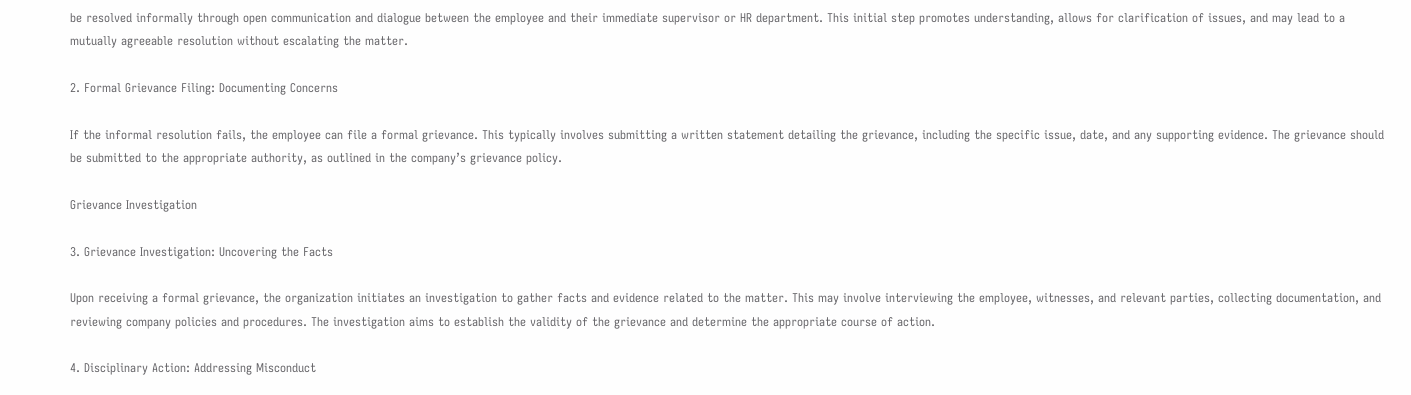be resolved informally through open communication and dialogue between the employee and their immediate supervisor or HR department. This initial step promotes understanding, allows for clarification of issues, and may lead to a mutually agreeable resolution without escalating the matter.

2. Formal Grievance Filing: Documenting Concerns

If the informal resolution fails, the employee can file a formal grievance. This typically involves submitting a written statement detailing the grievance, including the specific issue, date, and any supporting evidence. The grievance should be submitted to the appropriate authority, as outlined in the company’s grievance policy.

Grievance Investigation

3. Grievance Investigation: Uncovering the Facts

Upon receiving a formal grievance, the organization initiates an investigation to gather facts and evidence related to the matter. This may involve interviewing the employee, witnesses, and relevant parties, collecting documentation, and reviewing company policies and procedures. The investigation aims to establish the validity of the grievance and determine the appropriate course of action.

4. Disciplinary Action: Addressing Misconduct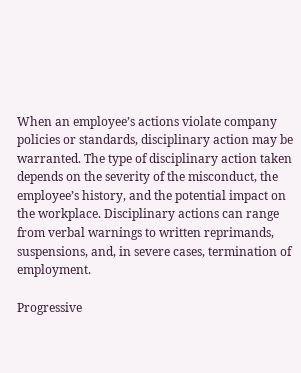When an employee’s actions violate company policies or standards, disciplinary action may be warranted. The type of disciplinary action taken depends on the severity of the misconduct, the employee’s history, and the potential impact on the workplace. Disciplinary actions can range from verbal warnings to written reprimands, suspensions, and, in severe cases, termination of employment.

Progressive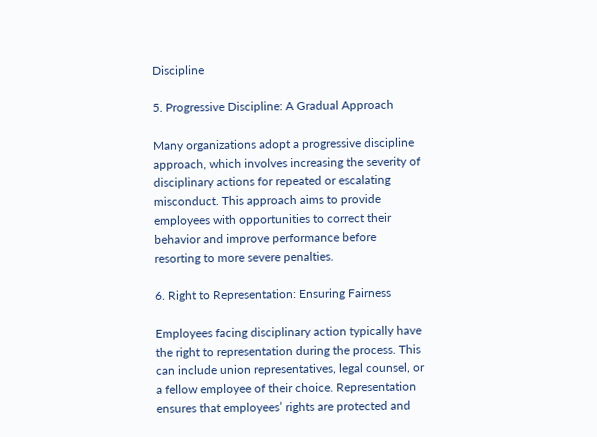Discipline

5. Progressive Discipline: A Gradual Approach

Many organizations adopt a progressive discipline approach, which involves increasing the severity of disciplinary actions for repeated or escalating misconduct. This approach aims to provide employees with opportunities to correct their behavior and improve performance before resorting to more severe penalties.

6. Right to Representation: Ensuring Fairness

Employees facing disciplinary action typically have the right to representation during the process. This can include union representatives, legal counsel, or a fellow employee of their choice. Representation ensures that employees’ rights are protected and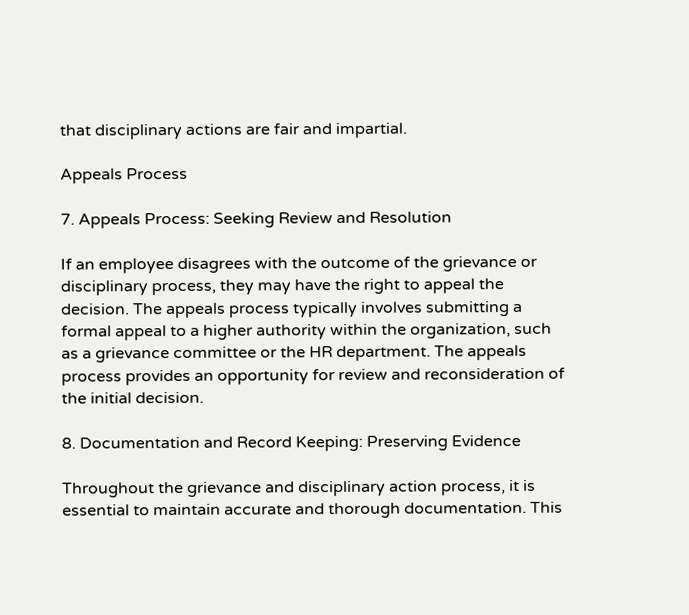that disciplinary actions are fair and impartial.

Appeals Process

7. Appeals Process: Seeking Review and Resolution

If an employee disagrees with the outcome of the grievance or disciplinary process, they may have the right to appeal the decision. The appeals process typically involves submitting a formal appeal to a higher authority within the organization, such as a grievance committee or the HR department. The appeals process provides an opportunity for review and reconsideration of the initial decision.

8. Documentation and Record Keeping: Preserving Evidence

Throughout the grievance and disciplinary action process, it is essential to maintain accurate and thorough documentation. This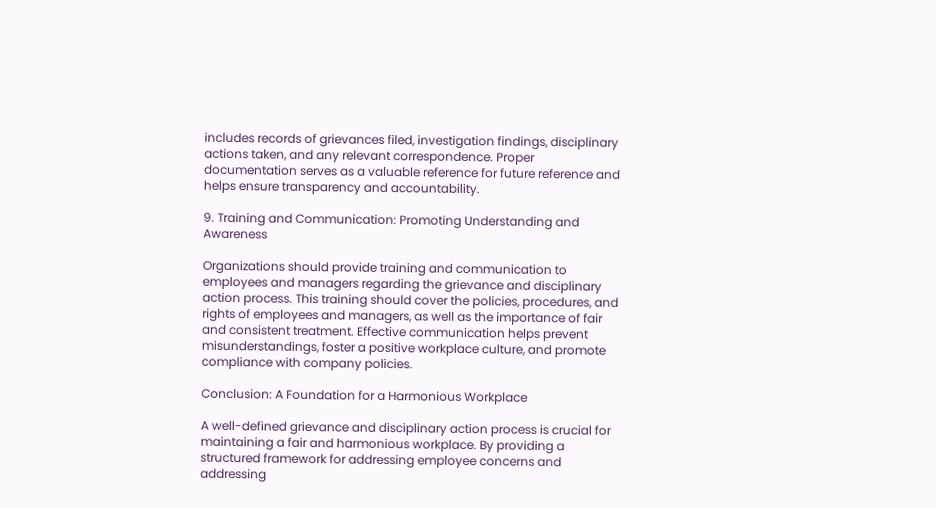includes records of grievances filed, investigation findings, disciplinary actions taken, and any relevant correspondence. Proper documentation serves as a valuable reference for future reference and helps ensure transparency and accountability.

9. Training and Communication: Promoting Understanding and Awareness

Organizations should provide training and communication to employees and managers regarding the grievance and disciplinary action process. This training should cover the policies, procedures, and rights of employees and managers, as well as the importance of fair and consistent treatment. Effective communication helps prevent misunderstandings, foster a positive workplace culture, and promote compliance with company policies.

Conclusion: A Foundation for a Harmonious Workplace

A well-defined grievance and disciplinary action process is crucial for maintaining a fair and harmonious workplace. By providing a structured framework for addressing employee concerns and addressing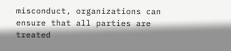misconduct, organizations can ensure that all parties are treated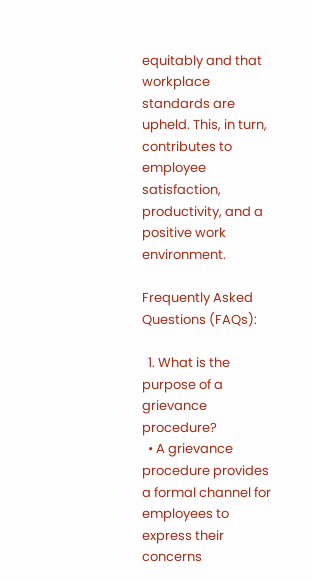equitably and that workplace standards are upheld. This, in turn, contributes to employee satisfaction, productivity, and a positive work environment.

Frequently Asked Questions (FAQs):

  1. What is the purpose of a grievance procedure?
  • A grievance procedure provides a formal channel for employees to express their concerns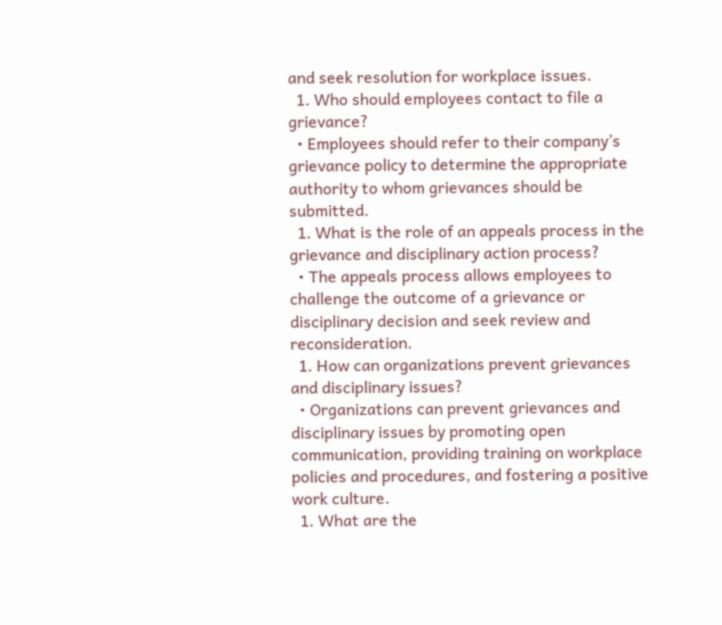and seek resolution for workplace issues.
  1. Who should employees contact to file a grievance?
  • Employees should refer to their company’s grievance policy to determine the appropriate authority to whom grievances should be submitted.
  1. What is the role of an appeals process in the grievance and disciplinary action process?
  • The appeals process allows employees to challenge the outcome of a grievance or disciplinary decision and seek review and reconsideration.
  1. How can organizations prevent grievances and disciplinary issues?
  • Organizations can prevent grievances and disciplinary issues by promoting open communication, providing training on workplace policies and procedures, and fostering a positive work culture.
  1. What are the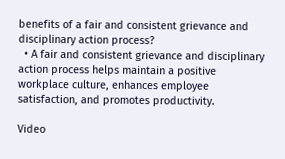benefits of a fair and consistent grievance and disciplinary action process?
  • A fair and consistent grievance and disciplinary action process helps maintain a positive workplace culture, enhances employee satisfaction, and promotes productivity.

Video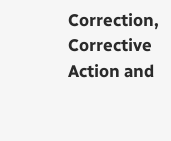Correction, Corrective Action and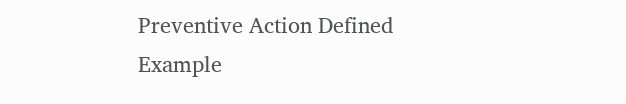Preventive Action Defined Example